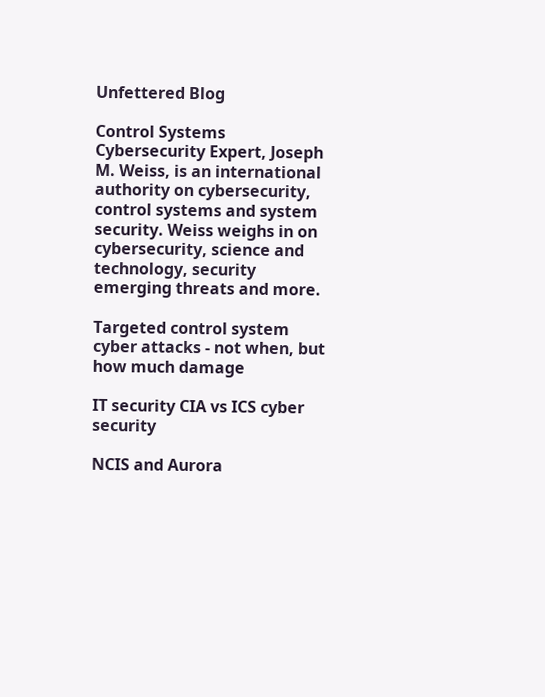Unfettered Blog

Control Systems Cybersecurity Expert, Joseph M. Weiss, is an international authority on cybersecurity, control systems and system security. Weiss weighs in on cybersecurity, science and technology, security emerging threats and more.

Targeted control system cyber attacks - not when, but how much damage

IT security CIA vs ICS cyber security

NCIS and Aurora